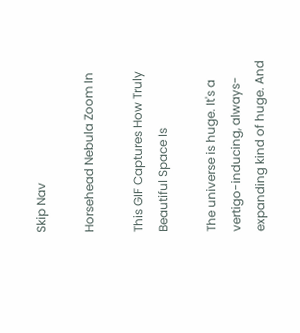Skip Nav

Horsehead Nebula Zoom In

This GIF Captures How Truly Beautiful Space Is

The universe is huge. It's a vertigo-inducing, always-expanding kind of huge. And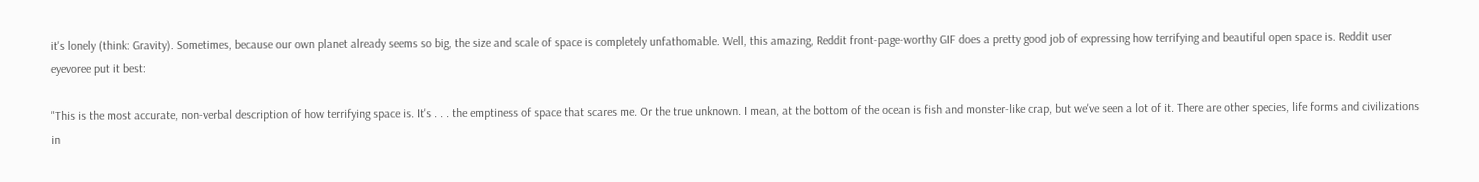it's lonely (think: Gravity). Sometimes, because our own planet already seems so big, the size and scale of space is completely unfathomable. Well, this amazing, Reddit front-page-worthy GIF does a pretty good job of expressing how terrifying and beautiful open space is. Reddit user eyevoree put it best:

"This is the most accurate, non-verbal description of how terrifying space is. It's . . . the emptiness of space that scares me. Or the true unknown. I mean, at the bottom of the ocean is fish and monster-like crap, but we've seen a lot of it. There are other species, life forms and civilizations in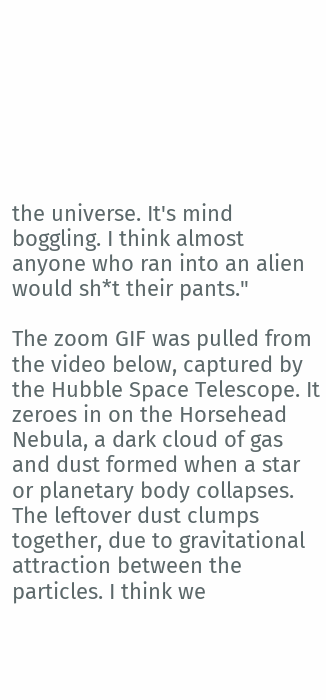the universe. It's mind boggling. I think almost anyone who ran into an alien would sh*t their pants."

The zoom GIF was pulled from the video below, captured by the Hubble Space Telescope. It zeroes in on the Horsehead Nebula, a dark cloud of gas and dust formed when a star or planetary body collapses. The leftover dust clumps together, due to gravitational attraction between the particles. I think we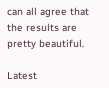can all agree that the results are pretty beautiful.

Latest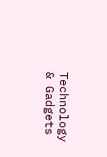Technology & Gadgets